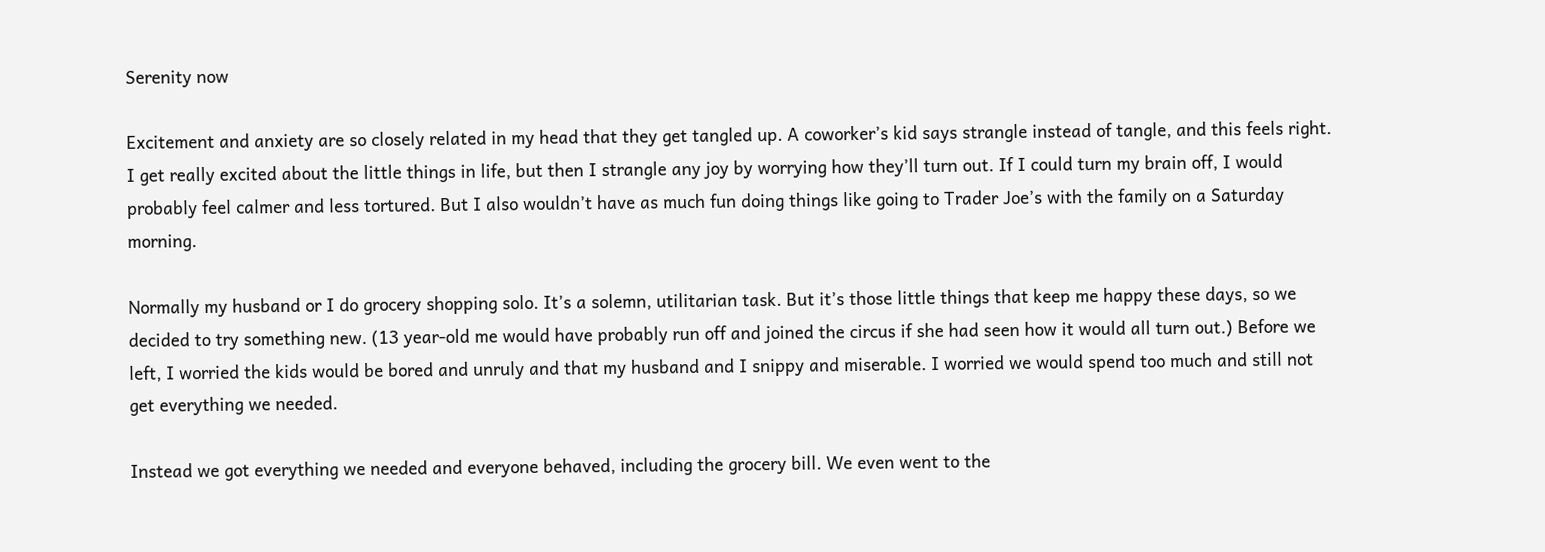Serenity now

Excitement and anxiety are so closely related in my head that they get tangled up. A coworker’s kid says strangle instead of tangle, and this feels right. I get really excited about the little things in life, but then I strangle any joy by worrying how they’ll turn out. If I could turn my brain off, I would probably feel calmer and less tortured. But I also wouldn’t have as much fun doing things like going to Trader Joe’s with the family on a Saturday morning.

Normally my husband or I do grocery shopping solo. It’s a solemn, utilitarian task. But it’s those little things that keep me happy these days, so we decided to try something new. (13 year-old me would have probably run off and joined the circus if she had seen how it would all turn out.) Before we left, I worried the kids would be bored and unruly and that my husband and I snippy and miserable. I worried we would spend too much and still not get everything we needed.

Instead we got everything we needed and everyone behaved, including the grocery bill. We even went to the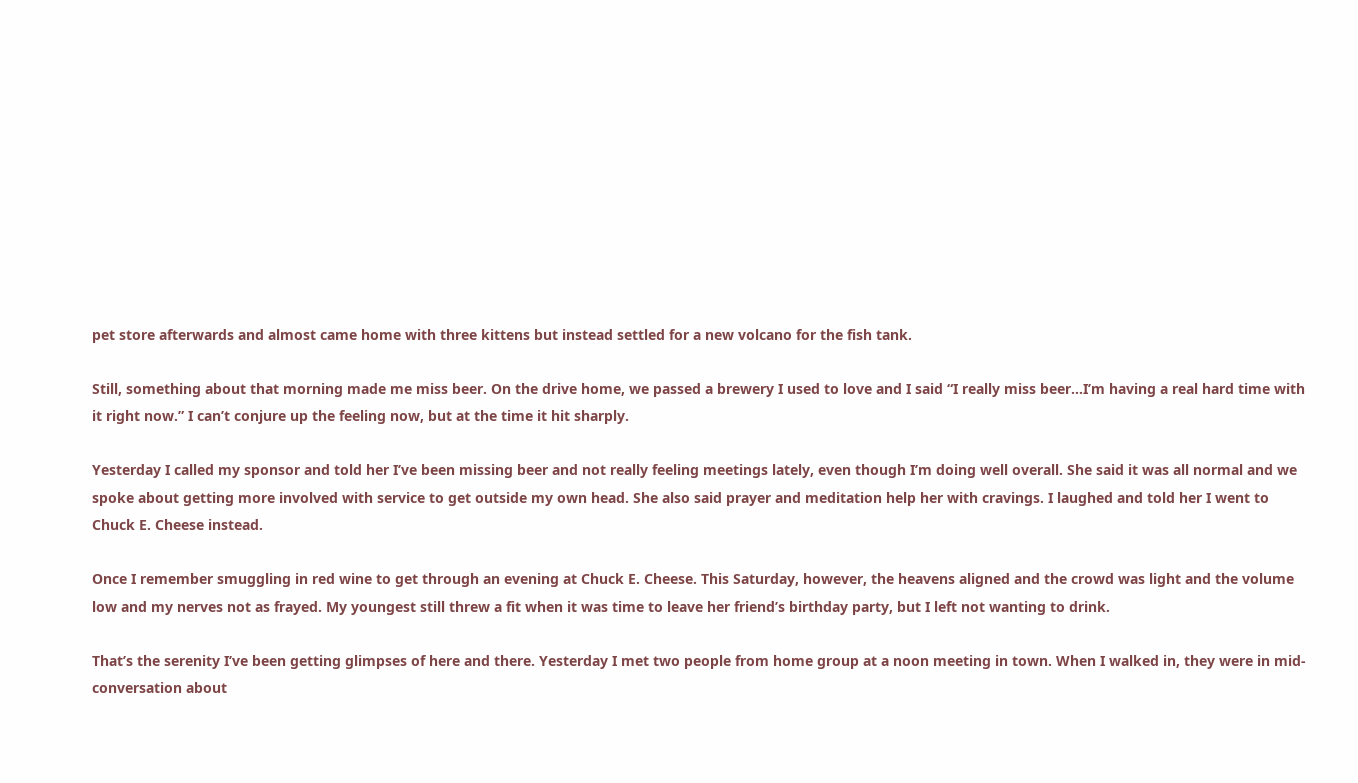pet store afterwards and almost came home with three kittens but instead settled for a new volcano for the fish tank.

Still, something about that morning made me miss beer. On the drive home, we passed a brewery I used to love and I said “I really miss beer…I’m having a real hard time with it right now.” I can’t conjure up the feeling now, but at the time it hit sharply.

Yesterday I called my sponsor and told her I’ve been missing beer and not really feeling meetings lately, even though I’m doing well overall. She said it was all normal and we spoke about getting more involved with service to get outside my own head. She also said prayer and meditation help her with cravings. I laughed and told her I went to Chuck E. Cheese instead.

Once I remember smuggling in red wine to get through an evening at Chuck E. Cheese. This Saturday, however, the heavens aligned and the crowd was light and the volume low and my nerves not as frayed. My youngest still threw a fit when it was time to leave her friend’s birthday party, but I left not wanting to drink.

That’s the serenity I’ve been getting glimpses of here and there. Yesterday I met two people from home group at a noon meeting in town. When I walked in, they were in mid-conversation about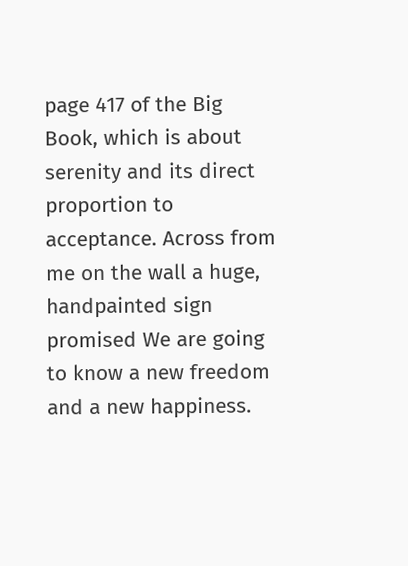page 417 of the Big Book, which is about serenity and its direct proportion to acceptance. Across from me on the wall a huge, handpainted sign promised We are going to know a new freedom and a new happiness.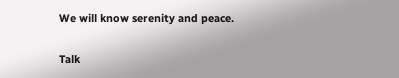We will know serenity and peace.

Talk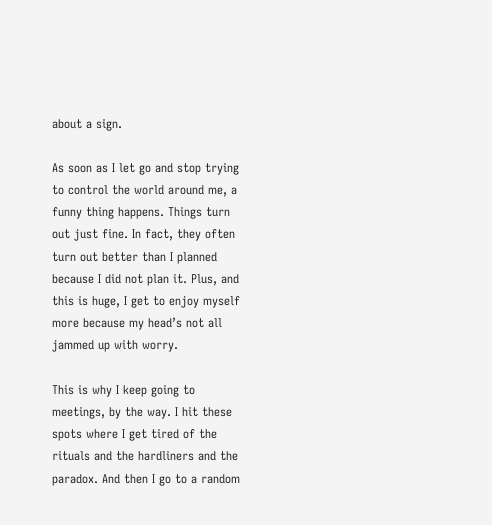about a sign.

As soon as I let go and stop trying to control the world around me, a funny thing happens. Things turn out just fine. In fact, they often turn out better than I planned because I did not plan it. Plus, and this is huge, I get to enjoy myself more because my head’s not all jammed up with worry.

This is why I keep going to meetings, by the way. I hit these spots where I get tired of the rituals and the hardliners and the paradox. And then I go to a random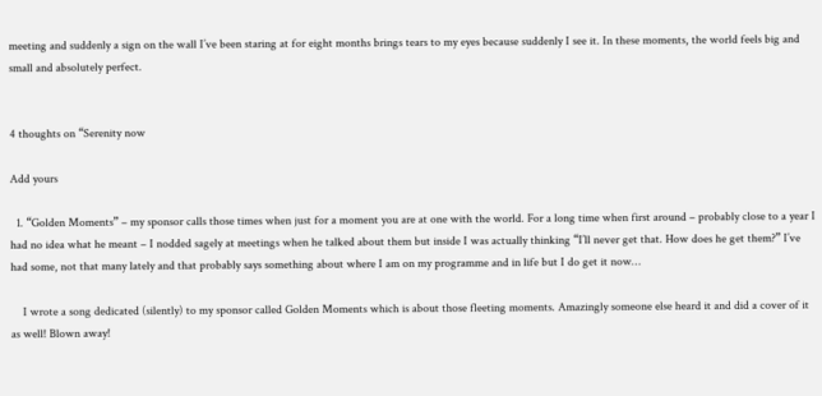meeting and suddenly a sign on the wall I’ve been staring at for eight months brings tears to my eyes because suddenly I see it. In these moments, the world feels big and small and absolutely perfect.


4 thoughts on “Serenity now

Add yours

  1. “Golden Moments” – my sponsor calls those times when just for a moment you are at one with the world. For a long time when first around – probably close to a year I had no idea what he meant – I nodded sagely at meetings when he talked about them but inside I was actually thinking “I’ll never get that. How does he get them?” I’ve had some, not that many lately and that probably says something about where I am on my programme and in life but I do get it now…

    I wrote a song dedicated (silently) to my sponsor called Golden Moments which is about those fleeting moments. Amazingly someone else heard it and did a cover of it as well! Blown away!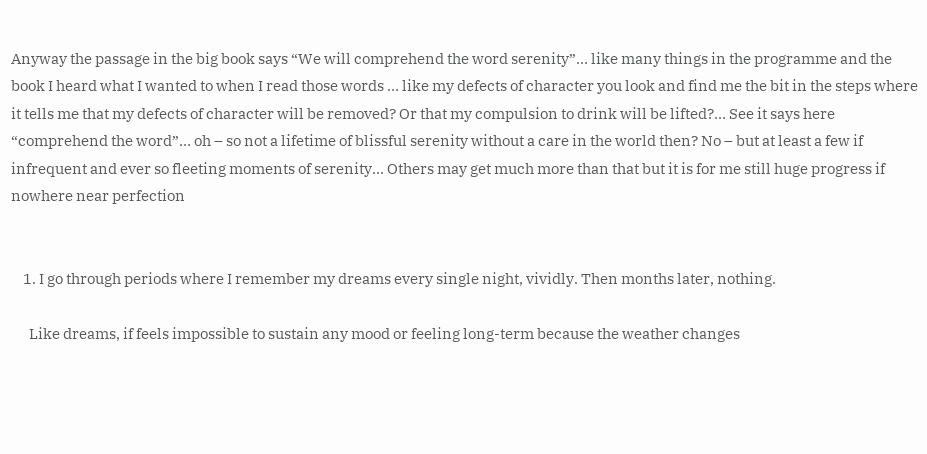Anyway the passage in the big book says “We will comprehend the word serenity”… like many things in the programme and the book I heard what I wanted to when I read those words … like my defects of character you look and find me the bit in the steps where it tells me that my defects of character will be removed? Or that my compulsion to drink will be lifted?… See it says here “comprehend the word”… oh – so not a lifetime of blissful serenity without a care in the world then? No – but at least a few if infrequent and ever so fleeting moments of serenity… Others may get much more than that but it is for me still huge progress if nowhere near perfection


    1. I go through periods where I remember my dreams every single night, vividly. Then months later, nothing.

      Like dreams, if feels impossible to sustain any mood or feeling long-term because the weather changes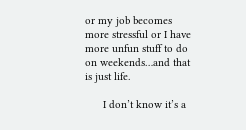or my job becomes more stressful or I have more unfun stuff to do on weekends…and that is just life.

      I don’t know it’s a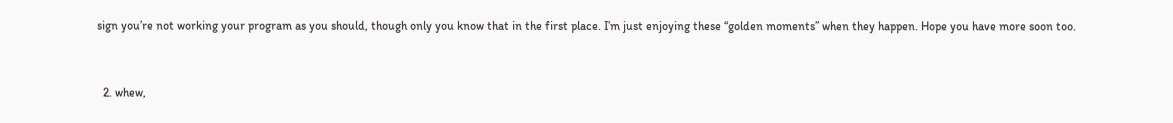sign you’re not working your program as you should, though only you know that in the first place. I’m just enjoying these “golden moments” when they happen. Hope you have more soon too.


  2. whew,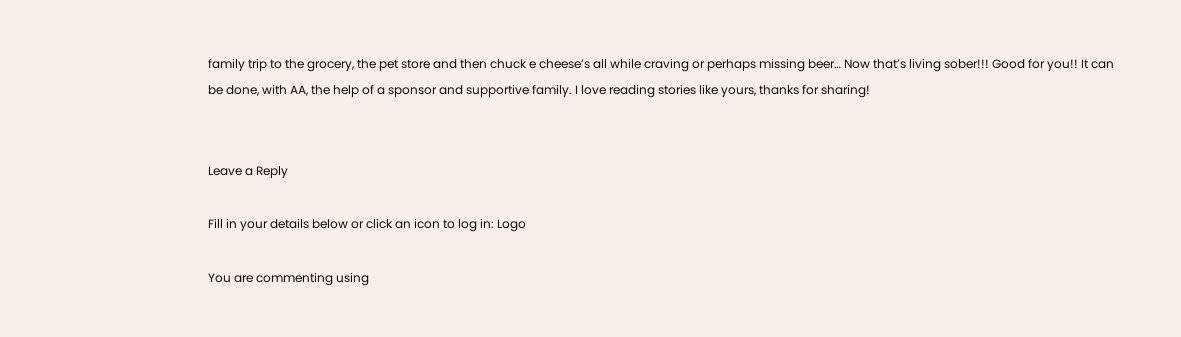family trip to the grocery, the pet store and then chuck e cheese’s all while craving or perhaps missing beer… Now that’s living sober!!! Good for you!! It can be done, with AA, the help of a sponsor and supportive family. I love reading stories like yours, thanks for sharing!


Leave a Reply

Fill in your details below or click an icon to log in: Logo

You are commenting using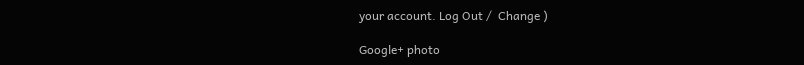your account. Log Out /  Change )

Google+ photo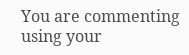You are commenting using your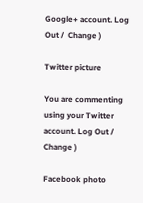Google+ account. Log Out /  Change )

Twitter picture

You are commenting using your Twitter account. Log Out /  Change )

Facebook photo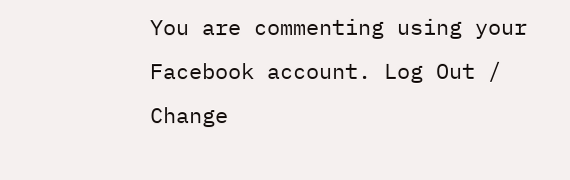You are commenting using your Facebook account. Log Out /  Change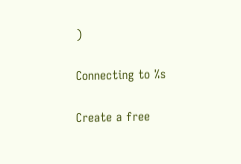)

Connecting to %s

Create a free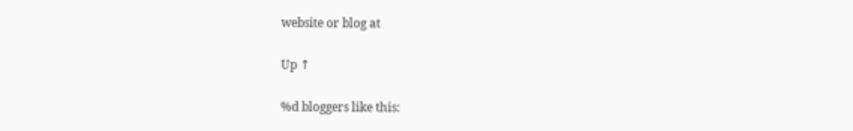website or blog at

Up ↑

%d bloggers like this: